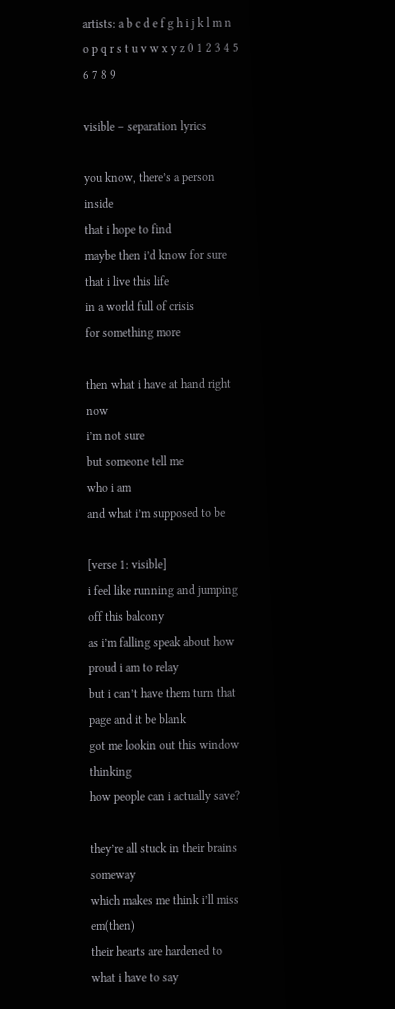artists: a b c d e f g h i j k l m n o p q r s t u v w x y z 0 1 2 3 4 5 6 7 8 9

visible – separation lyrics

you know, there’s a person inside
that i hope to find
maybe then i’d know for sure
that i live this life
in a world full of crisis
for something more

then what i have at hand right now
i’m not sure
but someone tell me
who i am
and what i’m supposed to be

[verse 1: visible]
i feel like running and jumping off this balcony
as i’m falling speak about how proud i am to relay
but i can’t have them turn that page and it be blank
got me lookin out this window thinking
how people can i actually save?

they’re all stuck in their brains someway
which makes me think i’ll miss em(then)
their hearts are hardened to what i have to say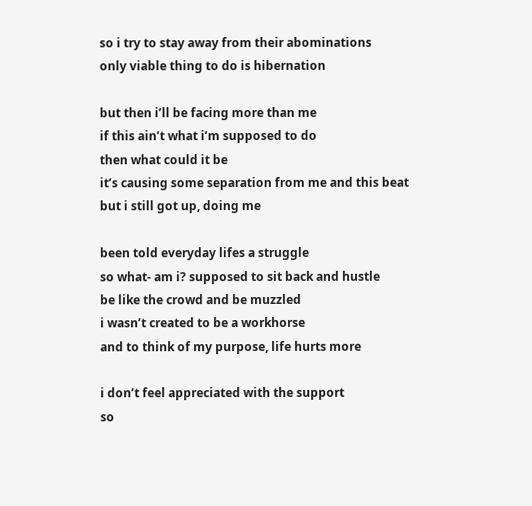so i try to stay away from their abominations
only viable thing to do is hibernation

but then i’ll be facing more than me
if this ain’t what i’m supposed to do
then what could it be
it’s causing some separation from me and this beat
but i still got up, doing me

been told everyday lifes a struggle
so what- am i? supposed to sit back and hustle
be like the crowd and be muzzled
i wasn’t created to be a workhorse
and to think of my purpose, life hurts more

i don’t feel appreciated with the support
so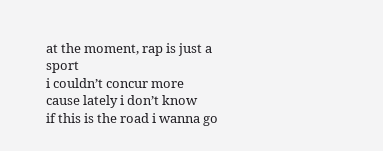at the moment, rap is just a sport
i couldn’t concur more
cause lately i don’t know
if this is the road i wanna go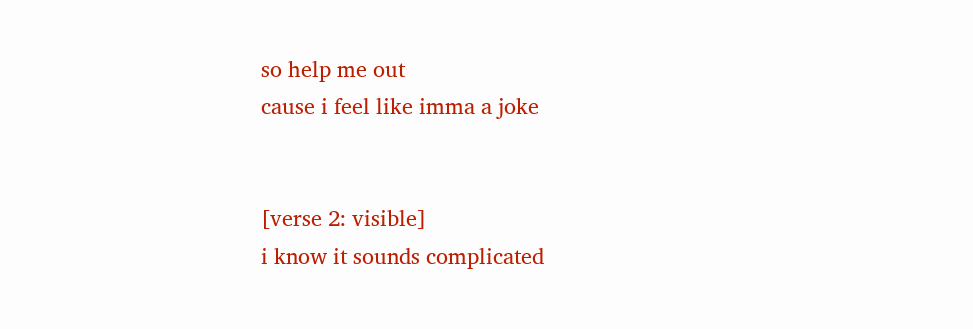so help me out
cause i feel like imma a joke


[verse 2: visible]
i know it sounds complicated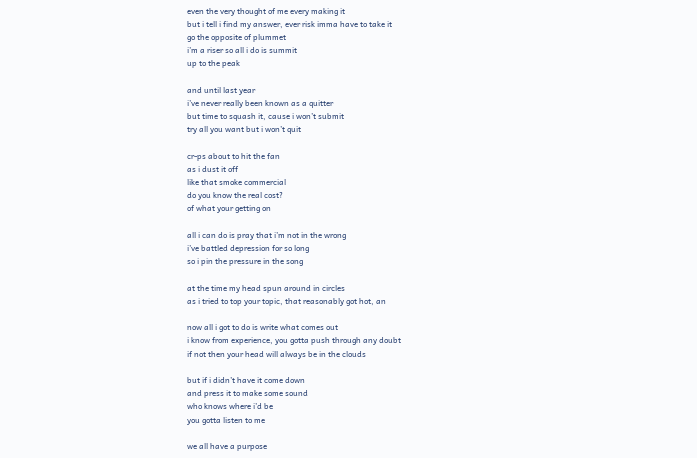even the very thought of me every making it
but i tell i find my answer, ever risk imma have to take it
go the opposite of plummet
i’m a riser so all i do is summit
up to the peak

and until last year
i’ve never really been known as a quitter
but time to squash it, cause i won’t submit
try all you want but i won’t quit

cr-ps about to hit the fan
as i dust it off
like that smoke commercial
do you know the real cost?
of what your getting on

all i can do is pray that i’m not in the wrong
i’ve battled depression for so long
so i pin the pressure in the song

at the time my head spun around in circles
as i tried to top your topic, that reasonably got hot, an

now all i got to do is write what comes out
i know from experience, you gotta push through any doubt
if not then your head will always be in the clouds

but if i didn’t have it come down
and press it to make some sound
who knows where i’d be
you gotta listen to me

we all have a purpose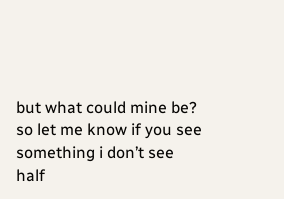but what could mine be?
so let me know if you see something i don’t see
half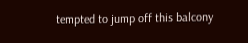tempted to jump off this balcony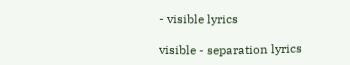- visible lyrics

visible - separation lyrics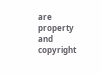are property and copyright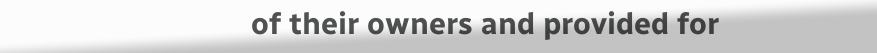of their owners and provided for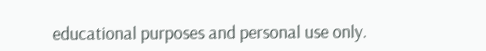educational purposes and personal use only.